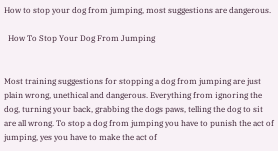How to stop your dog from jumping, most suggestions are dangerous.

  How To Stop Your Dog From Jumping


Most training suggestions for stopping a dog from jumping are just plain wrong, unethical and dangerous. Everything from ignoring the dog, turning your back, grabbing the dogs paws, telling the dog to sit are all wrong. To stop a dog from jumping you have to punish the act of jumping, yes you have to make the act of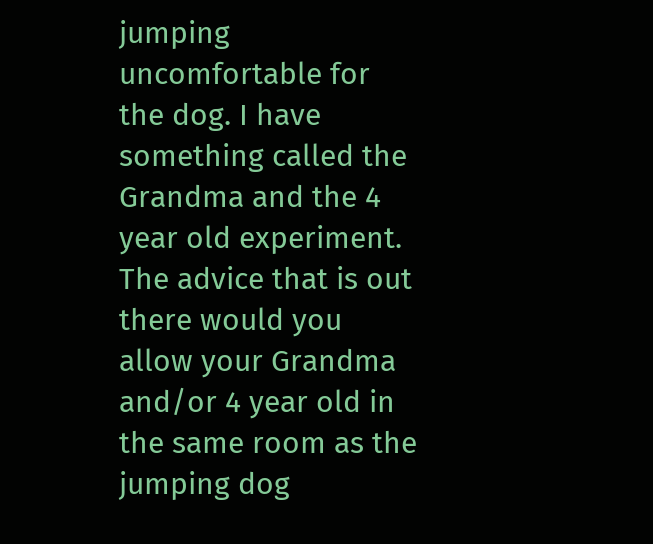jumping uncomfortable for the dog. I have something called the Grandma and the 4 year old experiment. The advice that is out there would you allow your Grandma and/or 4 year old in the same room as the jumping dog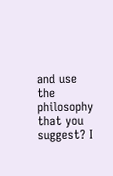and use the philosophy that you suggest? I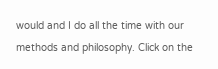would and I do all the time with our methods and philosophy. Click on the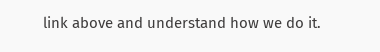link above and understand how we do it.